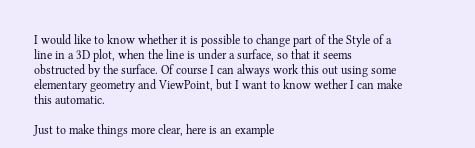I would like to know whether it is possible to change part of the Style of a line in a 3D plot, when the line is under a surface, so that it seems obstructed by the surface. Of course I can always work this out using some elementary geometry and ViewPoint, but I want to know wether I can make this automatic.

Just to make things more clear, here is an example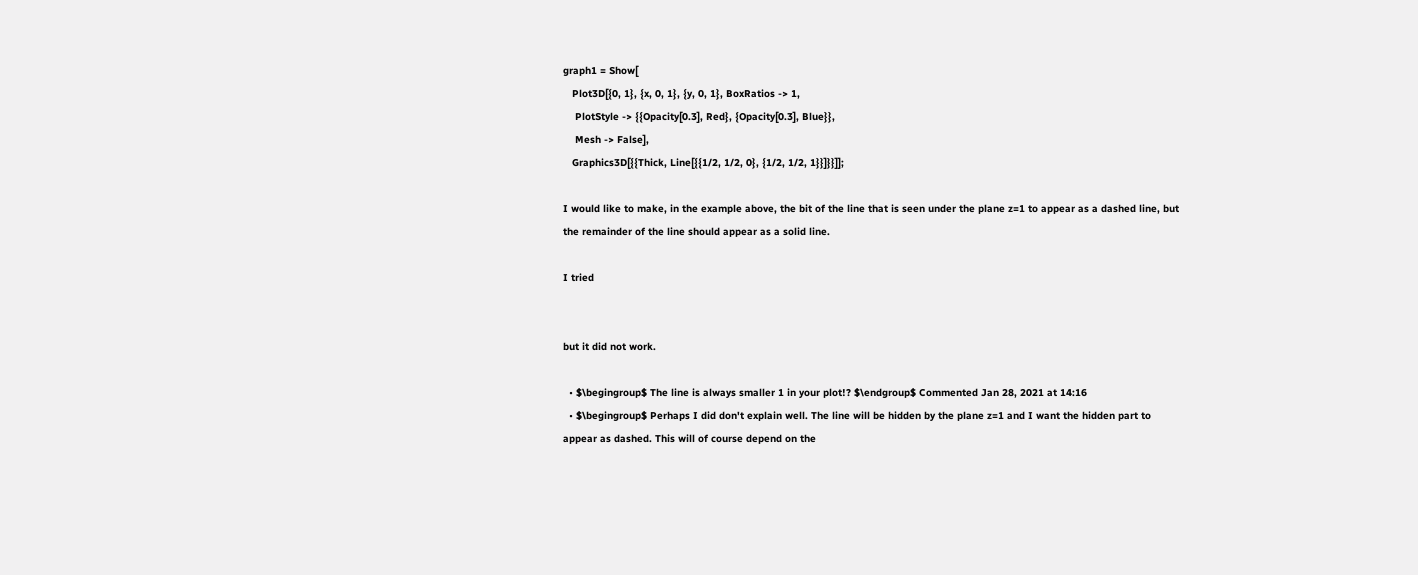graph1 = Show[
   Plot3D[{0, 1}, {x, 0, 1}, {y, 0, 1}, BoxRatios -> 1,
    PlotStyle -> {{Opacity[0.3], Red}, {Opacity[0.3], Blue}},
    Mesh -> False],
   Graphics3D[{{Thick, Line[{{1/2, 1/2, 0}, {1/2, 1/2, 1}}]}}]];

I would like to make, in the example above, the bit of the line that is seen under the plane z=1 to appear as a dashed line, but the remainder of the line should appear as a solid line.

I tried


but it did not work.

  • $\begingroup$ The line is always smaller 1 in your plot!? $\endgroup$ Commented Jan 28, 2021 at 14:16
  • $\begingroup$ Perhaps I did don't explain well. The line will be hidden by the plane z=1 and I want the hidden part to appear as dashed. This will of course depend on the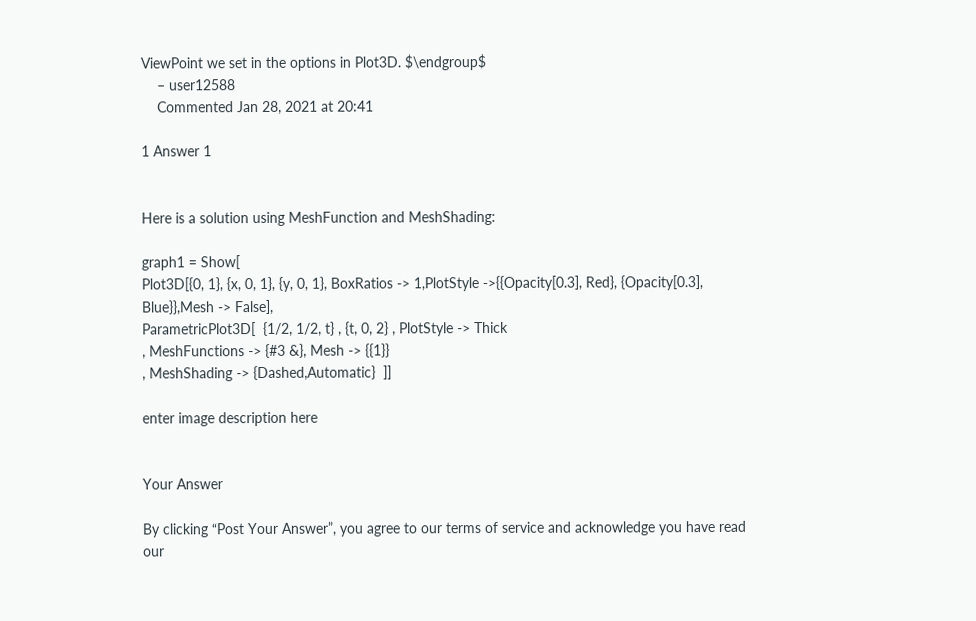ViewPoint we set in the options in Plot3D. $\endgroup$
    – user12588
    Commented Jan 28, 2021 at 20:41

1 Answer 1


Here is a solution using MeshFunction and MeshShading:

graph1 = Show[
Plot3D[{0, 1}, {x, 0, 1}, {y, 0, 1}, BoxRatios -> 1,PlotStyle ->{{Opacity[0.3], Red}, {Opacity[0.3], Blue}},Mesh -> False],
ParametricPlot3D[  {1/2, 1/2, t} , {t, 0, 2} , PlotStyle -> Thick
, MeshFunctions -> {#3 &}, Mesh -> {{1}}
, MeshShading -> {Dashed,Automatic}  ]]

enter image description here


Your Answer

By clicking “Post Your Answer”, you agree to our terms of service and acknowledge you have read our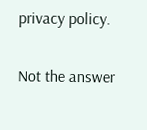privacy policy.

Not the answer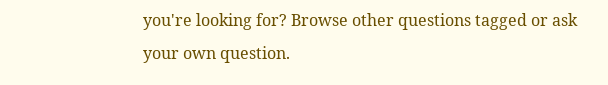you're looking for? Browse other questions tagged or ask your own question.